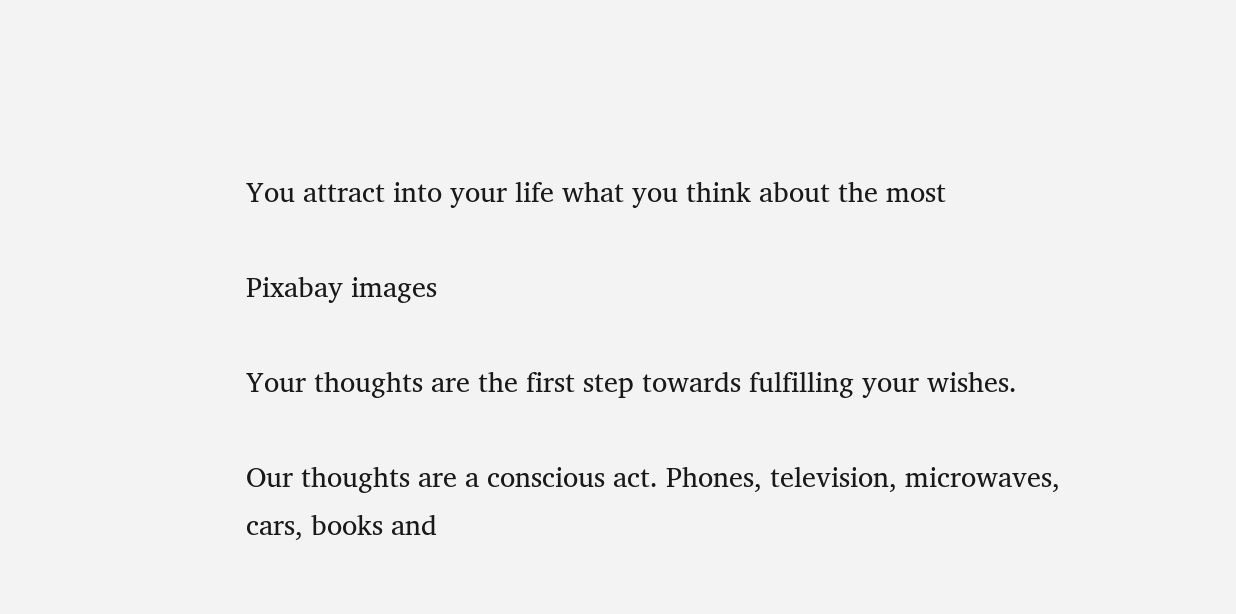You attract into your life what you think about the most

Pixabay images

Your thoughts are the first step towards fulfilling your wishes.

Our thoughts are a conscious act. Phones, television, microwaves, cars, books and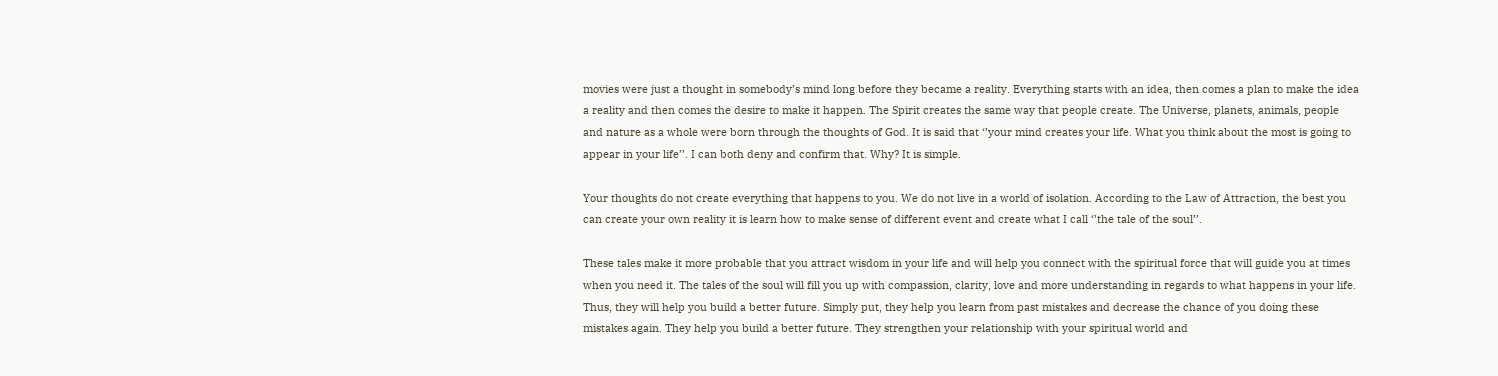movies were just a thought in somebody’s mind long before they became a reality. Everything starts with an idea, then comes a plan to make the idea a reality and then comes the desire to make it happen. The Spirit creates the same way that people create. The Universe, planets, animals, people and nature as a whole were born through the thoughts of God. It is said that ‘’your mind creates your life. What you think about the most is going to appear in your life’’. I can both deny and confirm that. Why? It is simple.

Your thoughts do not create everything that happens to you. We do not live in a world of isolation. According to the Law of Attraction, the best you can create your own reality it is learn how to make sense of different event and create what I call ‘’the tale of the soul’’.

These tales make it more probable that you attract wisdom in your life and will help you connect with the spiritual force that will guide you at times when you need it. The tales of the soul will fill you up with compassion, clarity, love and more understanding in regards to what happens in your life. Thus, they will help you build a better future. Simply put, they help you learn from past mistakes and decrease the chance of you doing these mistakes again. They help you build a better future. They strengthen your relationship with your spiritual world and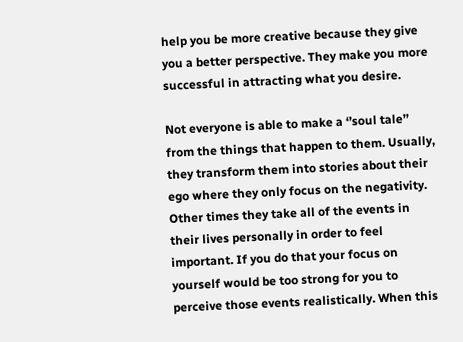help you be more creative because they give you a better perspective. They make you more successful in attracting what you desire.

Not everyone is able to make a ‘’soul tale’’ from the things that happen to them. Usually, they transform them into stories about their ego where they only focus on the negativity. Other times they take all of the events in their lives personally in order to feel important. If you do that your focus on yourself would be too strong for you to perceive those events realistically. When this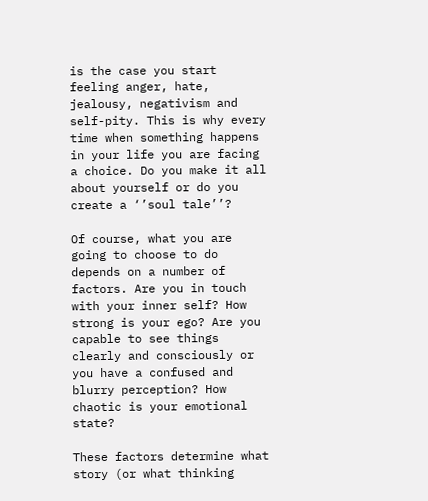is the case you start feeling anger, hate, jealousy, negativism and self-pity. This is why every time when something happens in your life you are facing a choice. Do you make it all about yourself or do you create a ‘’soul tale’’?

Of course, what you are going to choose to do depends on a number of factors. Are you in touch with your inner self? How strong is your ego? Are you capable to see things clearly and consciously or you have a confused and blurry perception? How chaotic is your emotional state?

These factors determine what story (or what thinking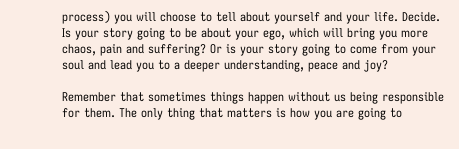process) you will choose to tell about yourself and your life. Decide. Is your story going to be about your ego, which will bring you more chaos, pain and suffering? Or is your story going to come from your soul and lead you to a deeper understanding, peace and joy?

Remember that sometimes things happen without us being responsible for them. The only thing that matters is how you are going to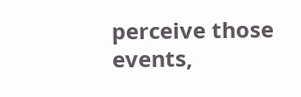perceive those events,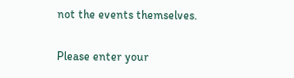not the events themselves.


Please enter your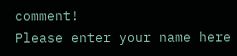comment!
Please enter your name here